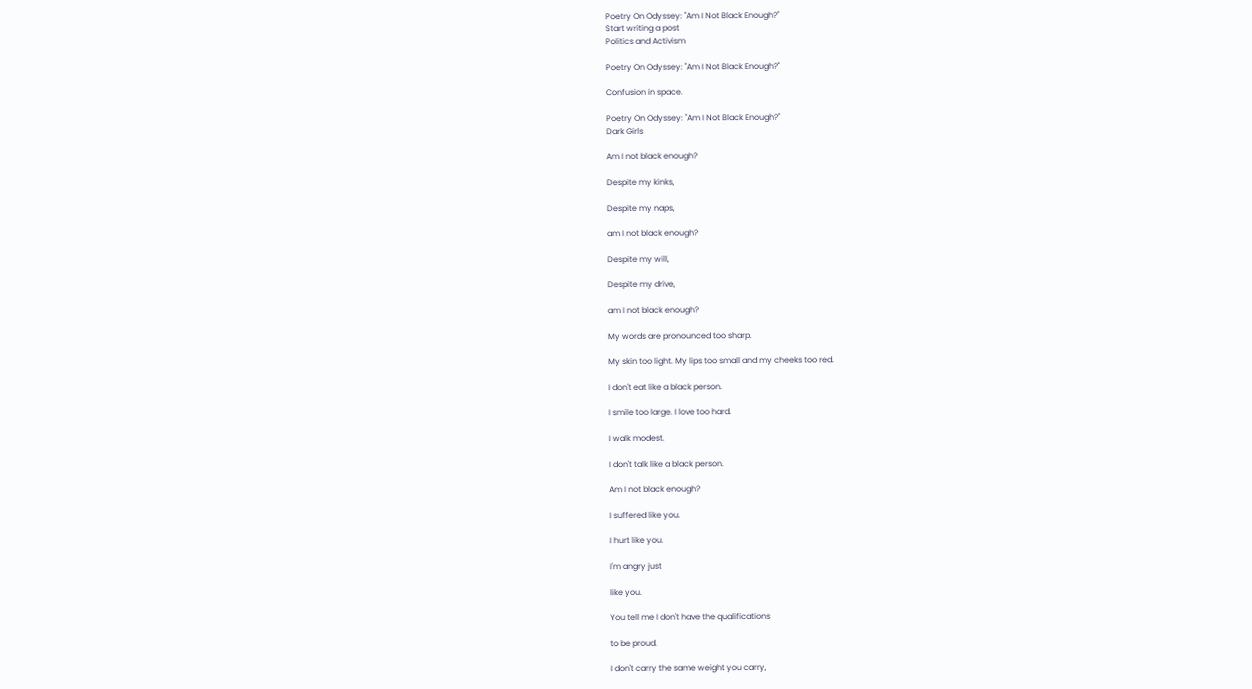Poetry On Odyssey: "Am I Not Black Enough?"
Start writing a post
Politics and Activism

Poetry On Odyssey: "Am I Not Black Enough?"

Confusion in space.

Poetry On Odyssey: "Am I Not Black Enough?"
Dark Girls

Am I not black enough?

Despite my kinks,

Despite my naps,

am I not black enough?

Despite my will,

Despite my drive,

am I not black enough?

My words are pronounced too sharp.

My skin too light. My lips too small and my cheeks too red.

I don't eat like a black person.

I smile too large. I love too hard.

I walk modest.

I don't talk like a black person.

Am I not black enough?

I suffered like you.

I hurt like you.

I'm angry just

like you.

You tell me I don't have the qualifications

to be proud.

I don't carry the same weight you carry,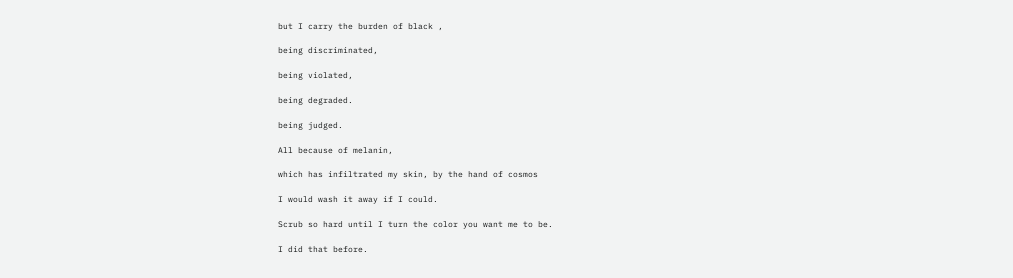but I carry the burden of black ,

being discriminated,

being violated,

being degraded.

being judged.

All because of melanin,

which has infiltrated my skin, by the hand of cosmos

I would wash it away if I could.

Scrub so hard until I turn the color you want me to be.

I did that before.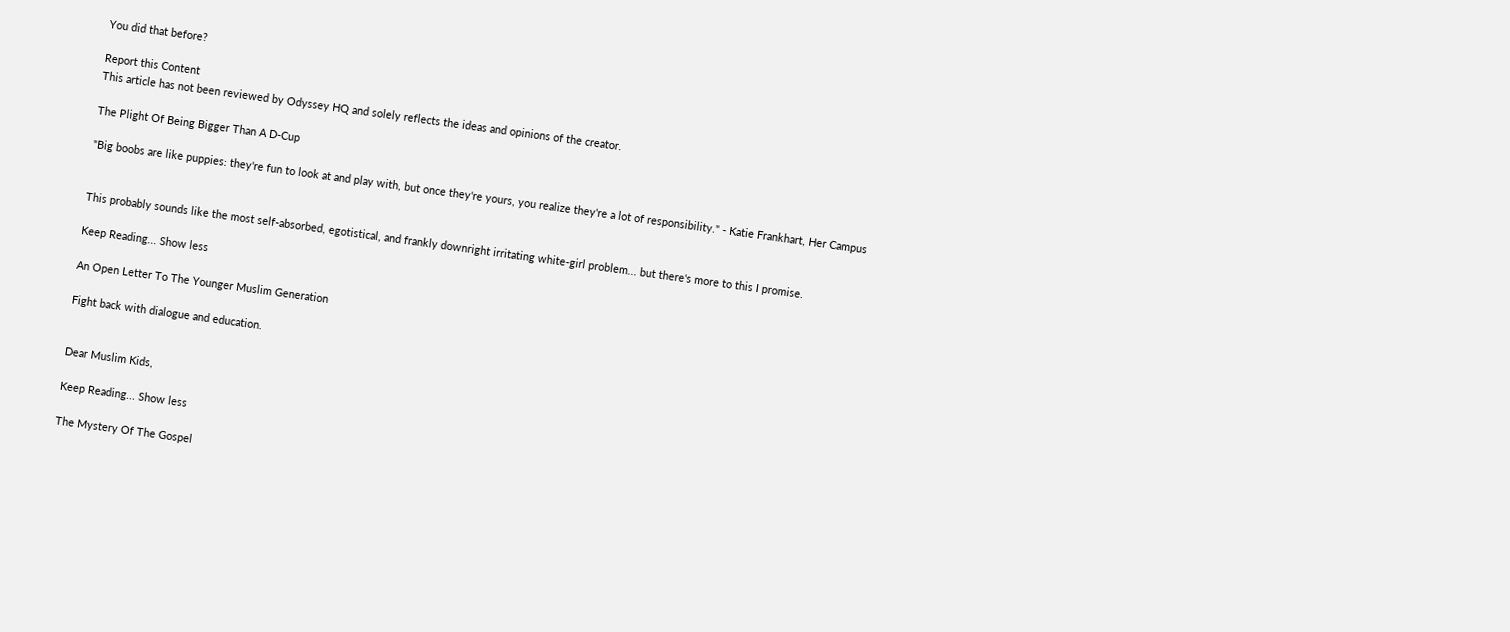You did that before?

Report this Content
This article has not been reviewed by Odyssey HQ and solely reflects the ideas and opinions of the creator.

The Plight Of Being Bigger Than A D-Cup

"Big boobs are like puppies: they're fun to look at and play with, but once they're yours, you realize they're a lot of responsibility." - Katie Frankhart, Her Campus


This probably sounds like the most self-absorbed, egotistical, and frankly downright irritating white-girl problem... but there's more to this I promise.

Keep Reading... Show less

An Open Letter To The Younger Muslim Generation

Fight back with dialogue and education.


Dear Muslim Kids,

Keep Reading... Show less

The Mystery Of The Gospel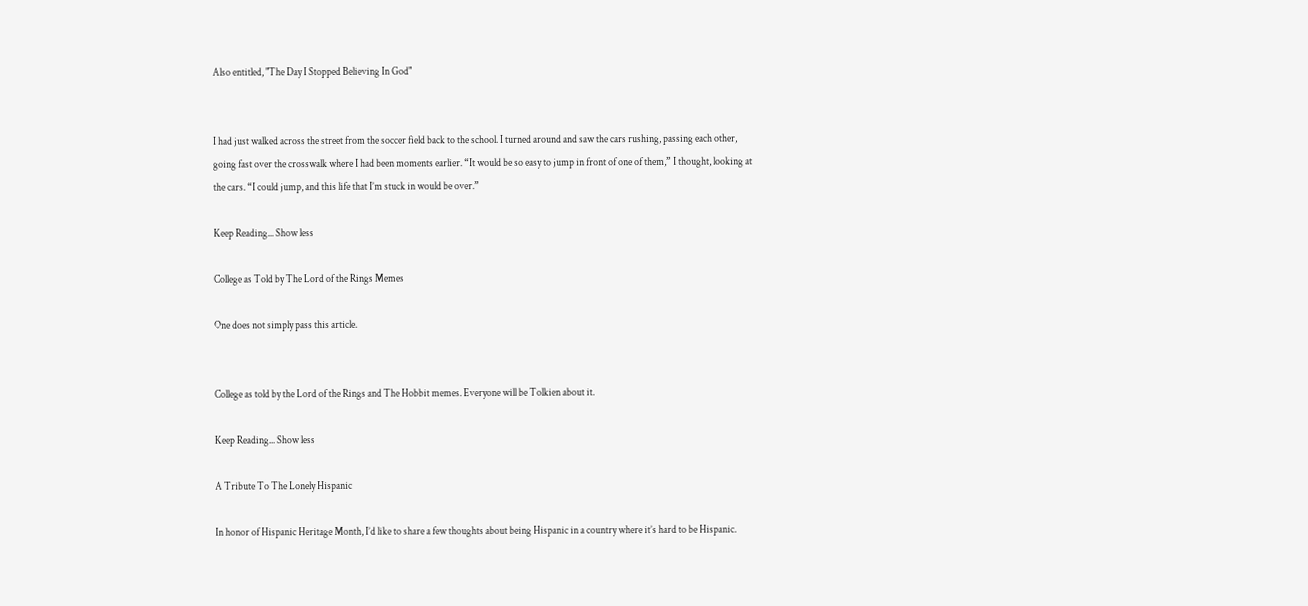Also entitled, "The Day I Stopped Believing In God"


I had just walked across the street from the soccer field back to the school. I turned around and saw the cars rushing, passing each other, going fast over the crosswalk where I had been moments earlier. “It would be so easy to jump in front of one of them,” I thought, looking at the cars. “I could jump, and this life that I’m stuck in would be over.”

Keep Reading... Show less

College as Told by The Lord of the Rings Memes

One does not simply pass this article.


College as told by the Lord of the Rings and The Hobbit memes. Everyone will be Tolkien about it.

Keep Reading... Show less

A Tribute To The Lonely Hispanic

In honor of Hispanic Heritage Month, I’d like to share a few thoughts about being Hispanic in a country where it’s hard to be Hispanic.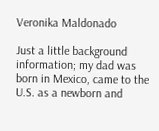Veronika Maldonado

Just a little background information; my dad was born in Mexico, came to the U.S. as a newborn and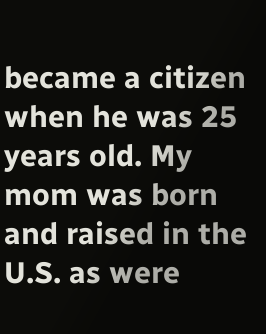became a citizen when he was 25 years old. My mom was born and raised in the U.S. as were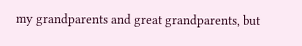my grandparents and great grandparents, but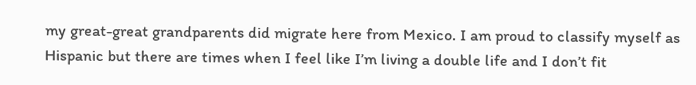my great-great grandparents did migrate here from Mexico. I am proud to classify myself as Hispanic but there are times when I feel like I’m living a double life and I don’t fit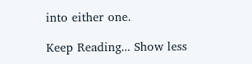into either one.

Keep Reading... Show less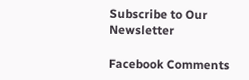Subscribe to Our Newsletter

Facebook Comments